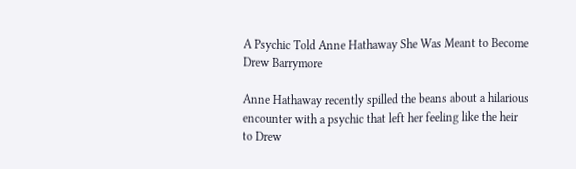A Psychic Told Anne Hathaway She Was Meant to Become Drew Barrymore

Anne Hathaway recently spilled the beans about a hilarious encounter with a psychic that left her feeling like the heir to Drew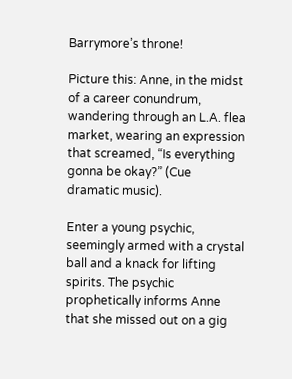Barrymore’s throne!

Picture this: Anne, in the midst of a career conundrum, wandering through an L.A. flea market, wearing an expression that screamed, “Is everything gonna be okay?” (Cue dramatic music).

Enter a young psychic, seemingly armed with a crystal ball and a knack for lifting spirits. The psychic prophetically informs Anne that she missed out on a gig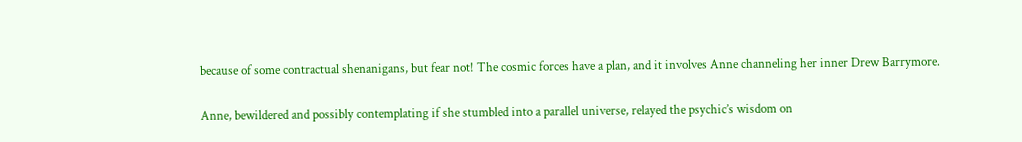because of some contractual shenanigans, but fear not! The cosmic forces have a plan, and it involves Anne channeling her inner Drew Barrymore.

Anne, bewildered and possibly contemplating if she stumbled into a parallel universe, relayed the psychic’s wisdom on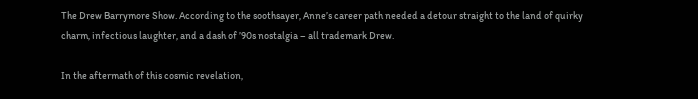The Drew Barrymore Show. According to the soothsayer, Anne’s career path needed a detour straight to the land of quirky charm, infectious laughter, and a dash of ’90s nostalgia – all trademark Drew.

In the aftermath of this cosmic revelation,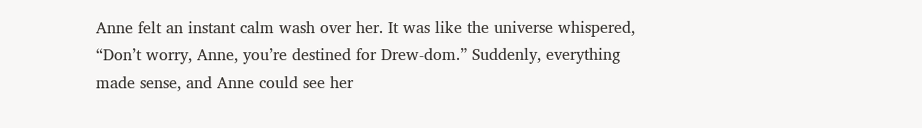Anne felt an instant calm wash over her. It was like the universe whispered, “Don’t worry, Anne, you’re destined for Drew-dom.” Suddenly, everything made sense, and Anne could see her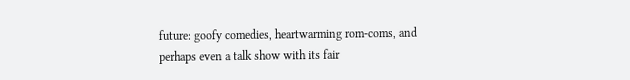future: goofy comedies, heartwarming rom-coms, and perhaps even a talk show with its fair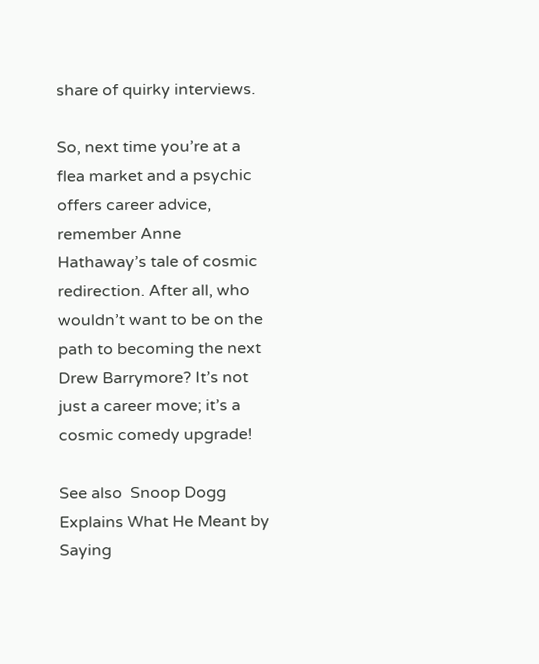share of quirky interviews.

So, next time you’re at a flea market and a psychic offers career advice, remember Anne Hathaway’s tale of cosmic redirection. After all, who wouldn’t want to be on the path to becoming the next Drew Barrymore? It’s not just a career move; it’s a cosmic comedy upgrade!

See also  Snoop Dogg Explains What He Meant by Saying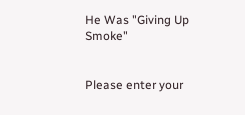He Was "Giving Up Smoke"


Please enter your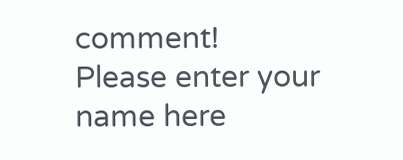comment!
Please enter your name here